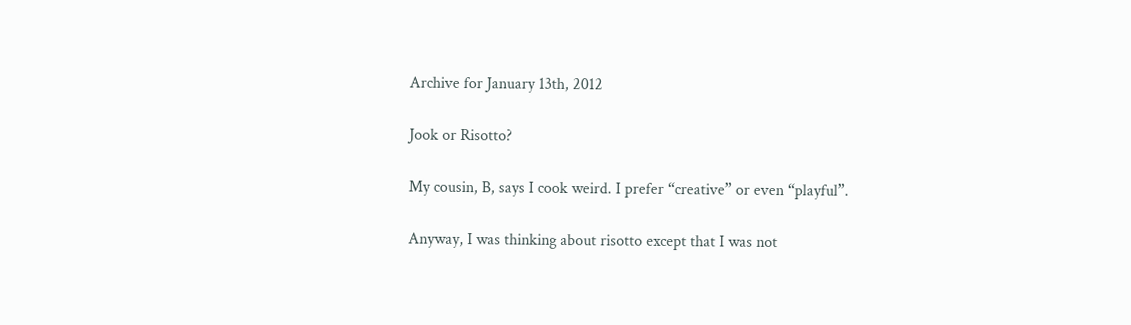Archive for January 13th, 2012

Jook or Risotto?

My cousin, B, says I cook weird. I prefer “creative” or even “playful”.

Anyway, I was thinking about risotto except that I was not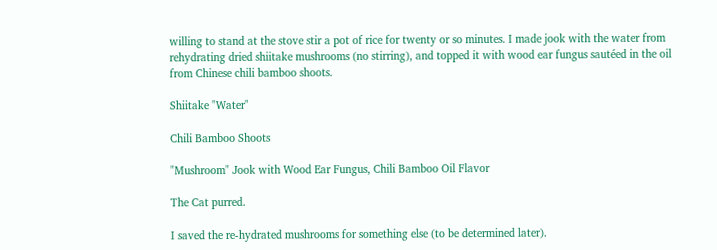willing to stand at the stove stir a pot of rice for twenty or so minutes. I made jook with the water from rehydrating dried shiitake mushrooms (no stirring), and topped it with wood ear fungus sautéed in the oil from Chinese chili bamboo shoots.

Shiitake "Water"

Chili Bamboo Shoots

"Mushroom" Jook with Wood Ear Fungus, Chili Bamboo Oil Flavor

The Cat purred.

I saved the re-hydrated mushrooms for something else (to be determined later).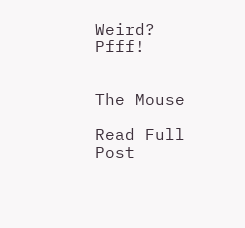Weird? Pfff!


The Mouse

Read Full Post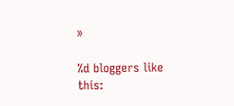»

%d bloggers like this: